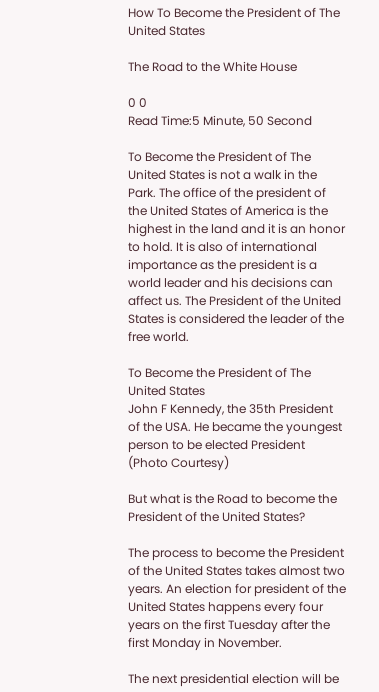How To Become the President of The United States

The Road to the White House

0 0
Read Time:5 Minute, 50 Second

To Become the President of The United States is not a walk in the Park. The office of the president of the United States of America is the highest in the land and it is an honor to hold. It is also of international importance as the president is a world leader and his decisions can affect us. The President of the United States is considered the leader of the free world.

To Become the President of The United States
John F Kennedy, the 35th President of the USA. He became the youngest person to be elected President (Photo Courtesy)

But what is the Road to become the President of the United States?

The process to become the President of the United States takes almost two years. An election for president of the United States happens every four years on the first Tuesday after the first Monday in November.

The next presidential election will be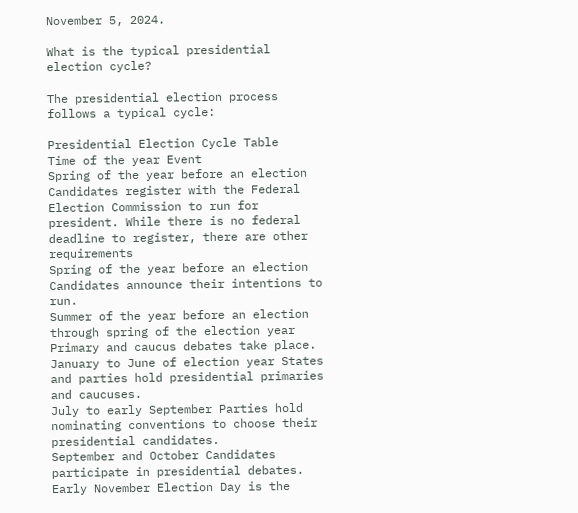November 5, 2024.

What is the typical presidential election cycle?

The presidential election process follows a typical cycle:

Presidential Election Cycle Table
Time of the year Event
Spring of the year before an election Candidates register with the Federal Election Commission to run for president. While there is no federal deadline to register, there are other requirements
Spring of the year before an election Candidates announce their intentions to run.
Summer of the year before an election through spring of the election year Primary and caucus debates take place.
January to June of election year States and parties hold presidential primaries and caucuses.
July to early September Parties hold nominating conventions to choose their presidential candidates.
September and October Candidates participate in presidential debates.
Early November Election Day is the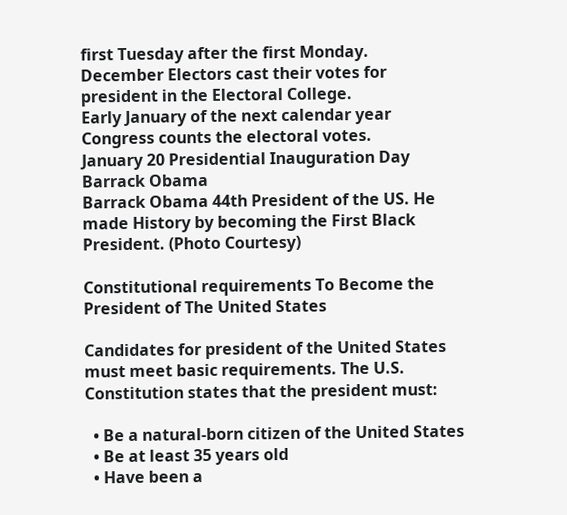first Tuesday after the first Monday.
December Electors cast their votes for president in the Electoral College.
Early January of the next calendar year Congress counts the electoral votes.
January 20 Presidential Inauguration Day
Barrack Obama
Barrack Obama 44th President of the US. He made History by becoming the First Black President. (Photo Courtesy)

Constitutional requirements To Become the President of The United States

Candidates for president of the United States must meet basic requirements. The U.S. Constitution states that the president must:

  • Be a natural-born citizen of the United States
  • Be at least 35 years old
  • Have been a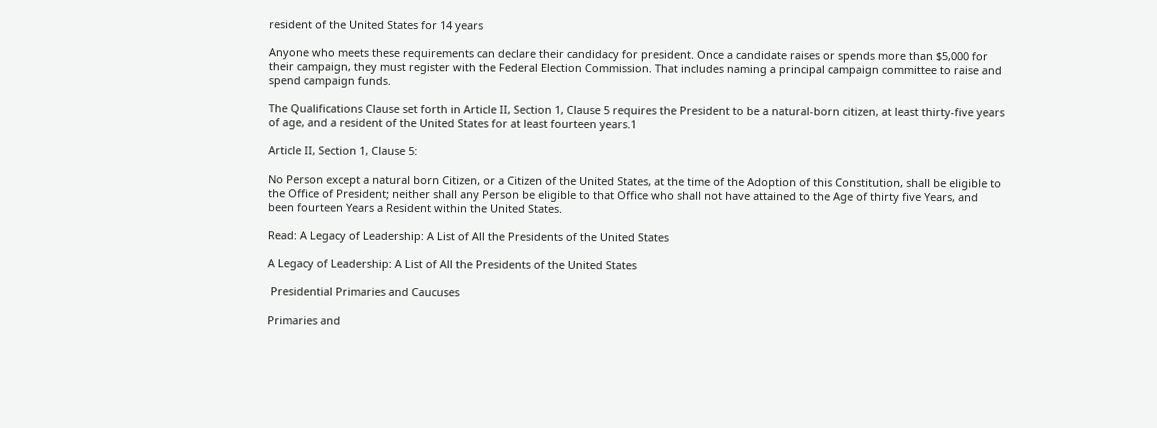resident of the United States for 14 years

Anyone who meets these requirements can declare their candidacy for president. Once a candidate raises or spends more than $5,000 for their campaign, they must register with the Federal Election Commission. That includes naming a principal campaign committee to raise and spend campaign funds.

The Qualifications Clause set forth in Article II, Section 1, Clause 5 requires the President to be a natural-born citizen, at least thirty-five years of age, and a resident of the United States for at least fourteen years.1

Article II, Section 1, Clause 5:

No Person except a natural born Citizen, or a Citizen of the United States, at the time of the Adoption of this Constitution, shall be eligible to the Office of President; neither shall any Person be eligible to that Office who shall not have attained to the Age of thirty five Years, and been fourteen Years a Resident within the United States.

Read: A Legacy of Leadership: A List of All the Presidents of the United States

A Legacy of Leadership: A List of All the Presidents of the United States

 Presidential Primaries and Caucuses

Primaries and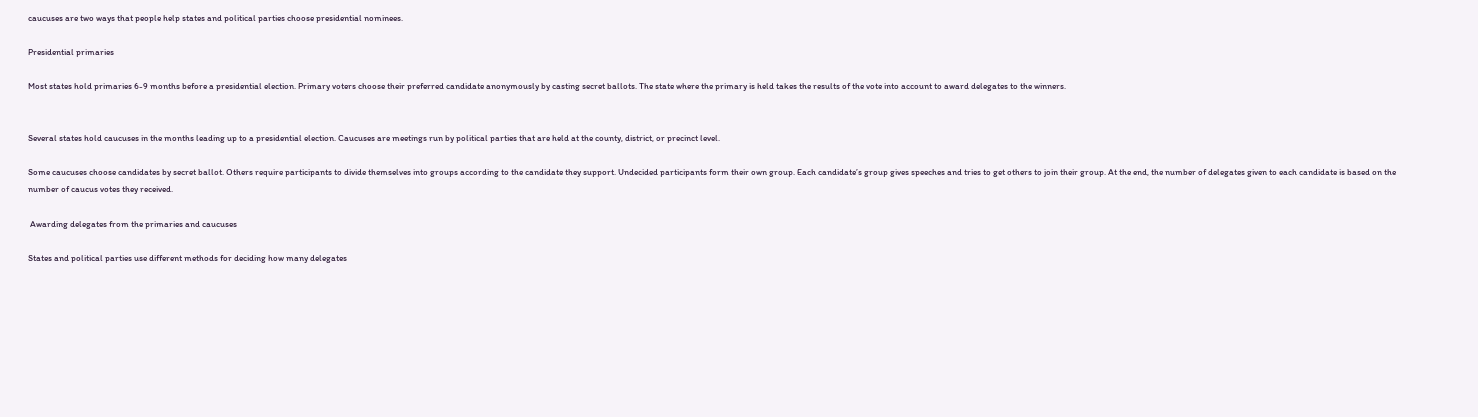caucuses are two ways that people help states and political parties choose presidential nominees.

Presidential primaries

Most states hold primaries 6-9 months before a presidential election. Primary voters choose their preferred candidate anonymously by casting secret ballots. The state where the primary is held takes the results of the vote into account to award delegates to the winners.


Several states hold caucuses in the months leading up to a presidential election. Caucuses are meetings run by political parties that are held at the county, district, or precinct level.

Some caucuses choose candidates by secret ballot. Others require participants to divide themselves into groups according to the candidate they support. Undecided participants form their own group. Each candidate’s group gives speeches and tries to get others to join their group. At the end, the number of delegates given to each candidate is based on the number of caucus votes they received.

 Awarding delegates from the primaries and caucuses

States and political parties use different methods for deciding how many delegates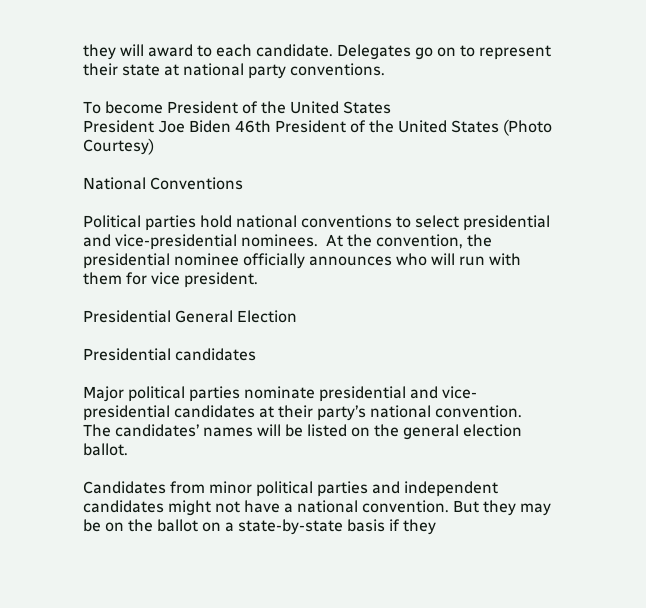they will award to each candidate. Delegates go on to represent their state at national party conventions.

To become President of the United States
President Joe Biden 46th President of the United States (Photo Courtesy)

National Conventions

Political parties hold national conventions to select presidential and vice-presidential nominees.  At the convention, the presidential nominee officially announces who will run with them for vice president.

Presidential General Election

Presidential candidates

Major political parties nominate presidential and vice-presidential candidates at their party’s national convention. The candidates’ names will be listed on the general election ballot.

Candidates from minor political parties and independent candidates might not have a national convention. But they may be on the ballot on a state-by-state basis if they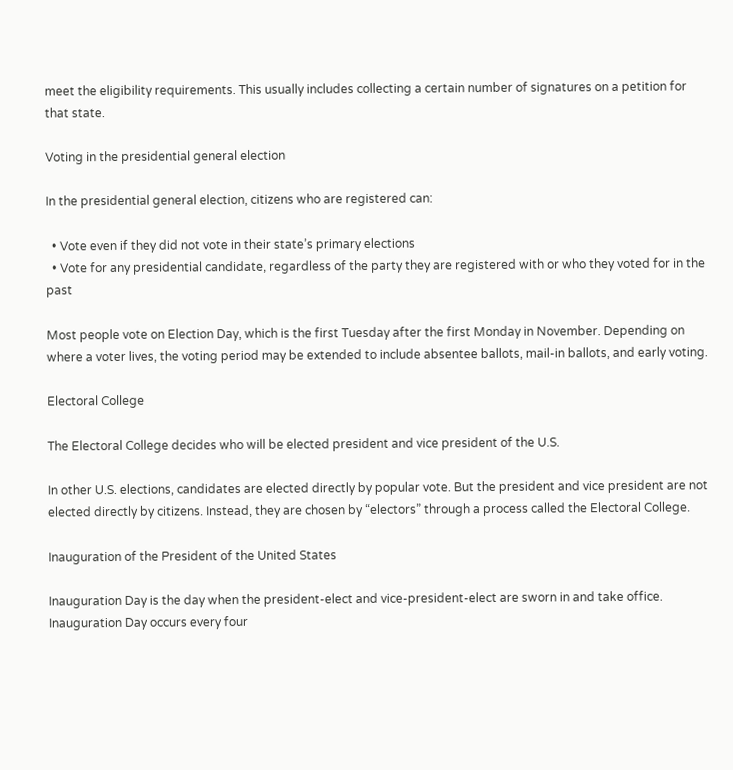meet the eligibility requirements. This usually includes collecting a certain number of signatures on a petition for that state.

Voting in the presidential general election

In the presidential general election, citizens who are registered can:

  • Vote even if they did not vote in their state’s primary elections
  • Vote for any presidential candidate, regardless of the party they are registered with or who they voted for in the past

Most people vote on Election Day, which is the first Tuesday after the first Monday in November. Depending on where a voter lives, the voting period may be extended to include absentee ballots, mail-in ballots, and early voting.

Electoral College

The Electoral College decides who will be elected president and vice president of the U.S.

In other U.S. elections, candidates are elected directly by popular vote. But the president and vice president are not elected directly by citizens. Instead, they are chosen by “electors” through a process called the Electoral College.

Inauguration of the President of the United States

Inauguration Day is the day when the president-elect and vice-president-elect are sworn in and take office. Inauguration Day occurs every four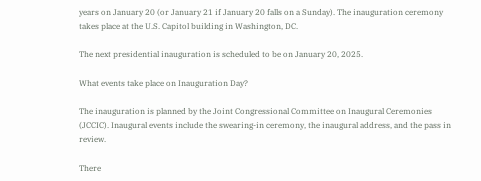years on January 20 (or January 21 if January 20 falls on a Sunday). The inauguration ceremony takes place at the U.S. Capitol building in Washington, DC.

The next presidential inauguration is scheduled to be on January 20, 2025.

What events take place on Inauguration Day?

The inauguration is planned by the Joint Congressional Committee on Inaugural Ceremonies (JCCIC). Inaugural events include the swearing-in ceremony, the inaugural address, and the pass in review.

There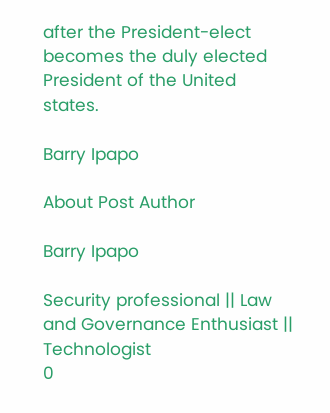after the President-elect becomes the duly elected President of the United states.

Barry Ipapo

About Post Author

Barry Ipapo

Security professional || Law and Governance Enthusiast || Technologist
0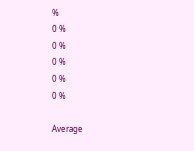%
0 %
0 %
0 %
0 %
0 %

Average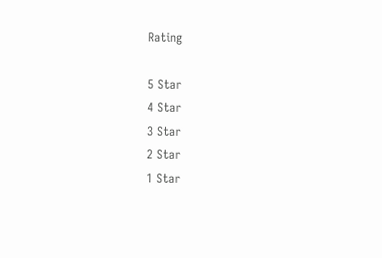Rating

5 Star
4 Star
3 Star
2 Star
1 Star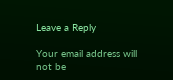Leave a Reply

Your email address will not be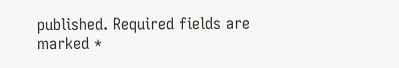published. Required fields are marked *